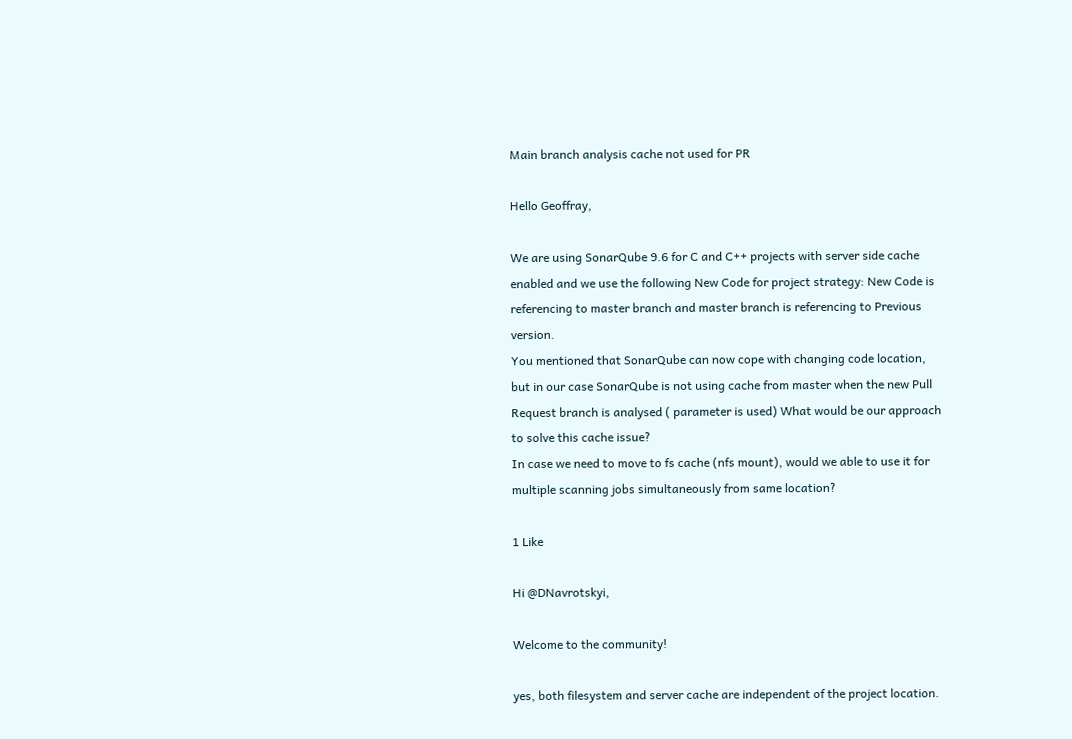Main branch analysis cache not used for PR

Hello Geoffray,

We are using SonarQube 9.6 for C and C++ projects with server side cache enabled and we use the following New Code for project strategy: New Code is referencing to master branch and master branch is referencing to Previous version.
You mentioned that SonarQube can now cope with changing code location, but in our case SonarQube is not using cache from master when the new Pull Request branch is analysed ( parameter is used) What would be our approach to solve this cache issue?
In case we need to move to fs cache (nfs mount), would we able to use it for multiple scanning jobs simultaneously from same location?

1 Like

Hi @DNavrotskyi,

Welcome to the community!

yes, both filesystem and server cache are independent of the project location.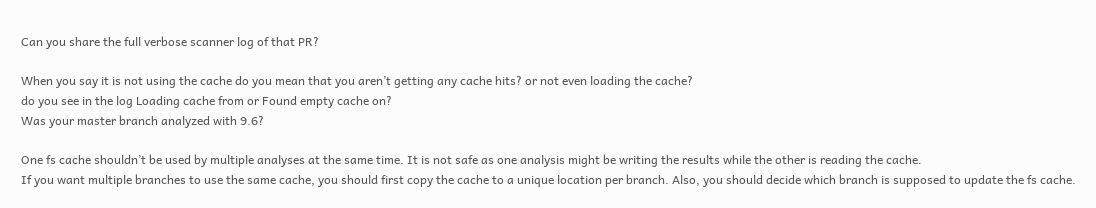Can you share the full verbose scanner log of that PR?

When you say it is not using the cache do you mean that you aren’t getting any cache hits? or not even loading the cache?
do you see in the log Loading cache from or Found empty cache on?
Was your master branch analyzed with 9.6?

One fs cache shouldn’t be used by multiple analyses at the same time. It is not safe as one analysis might be writing the results while the other is reading the cache.
If you want multiple branches to use the same cache, you should first copy the cache to a unique location per branch. Also, you should decide which branch is supposed to update the fs cache.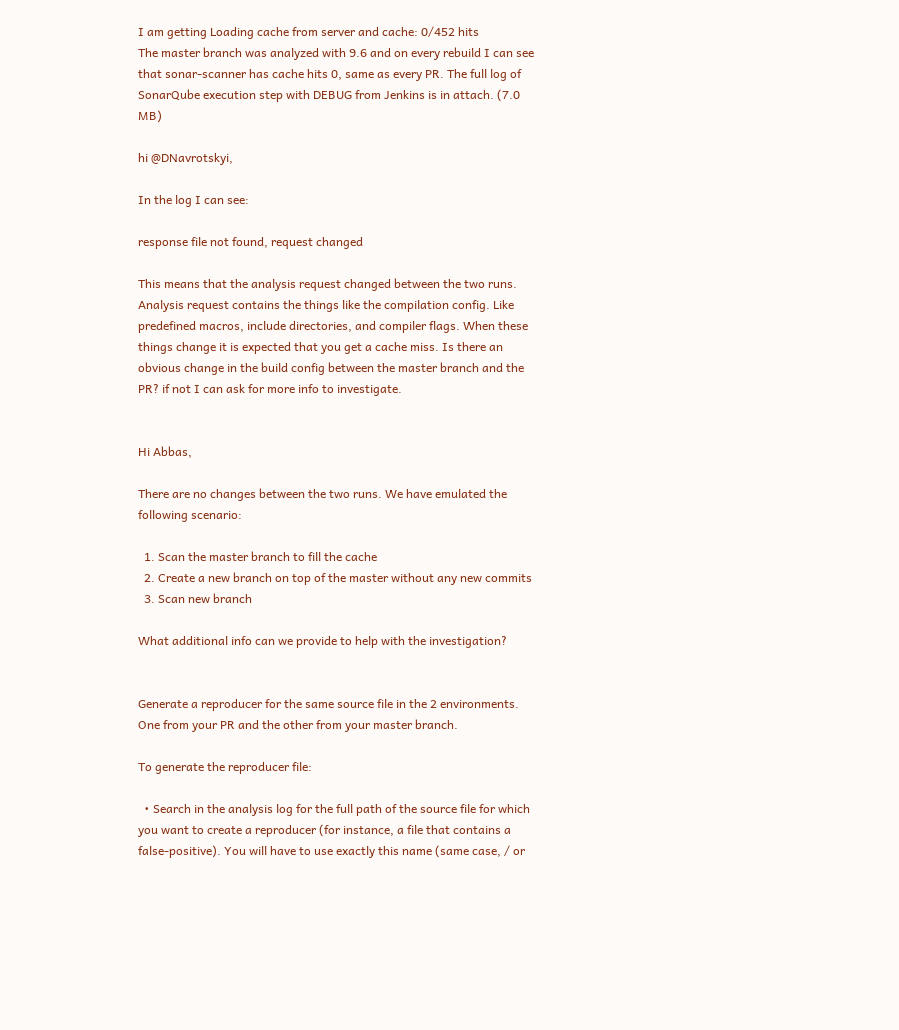I am getting Loading cache from server and cache: 0/452 hits
The master branch was analyzed with 9.6 and on every rebuild I can see that sonar-scanner has cache hits 0, same as every PR. The full log of SonarQube execution step with DEBUG from Jenkins is in attach. (7.0 MB)

hi @DNavrotskyi,

In the log I can see:

response file not found, request changed

This means that the analysis request changed between the two runs. Analysis request contains the things like the compilation config. Like predefined macros, include directories, and compiler flags. When these things change it is expected that you get a cache miss. Is there an obvious change in the build config between the master branch and the PR? if not I can ask for more info to investigate.


Hi Abbas,

There are no changes between the two runs. We have emulated the following scenario:

  1. Scan the master branch to fill the cache
  2. Create a new branch on top of the master without any new commits
  3. Scan new branch

What additional info can we provide to help with the investigation?


Generate a reproducer for the same source file in the 2 environments. One from your PR and the other from your master branch.

To generate the reproducer file:

  • Search in the analysis log for the full path of the source file for which you want to create a reproducer (for instance, a file that contains a false-positive). You will have to use exactly this name (same case, / or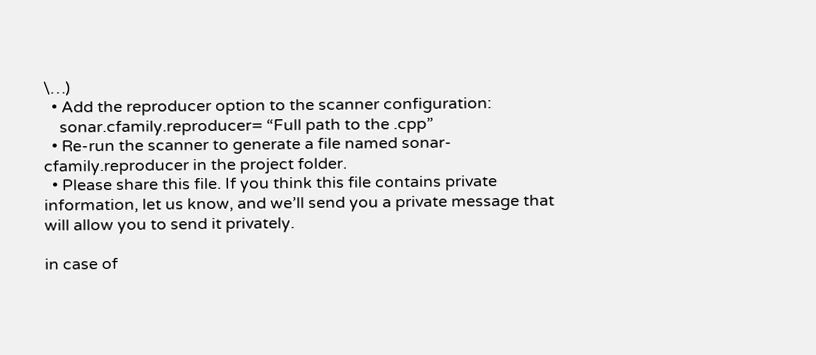\…)
  • Add the reproducer option to the scanner configuration:
    sonar.cfamily.reproducer= “Full path to the .cpp”
  • Re-run the scanner to generate a file named sonar-cfamily.reproducer in the project folder.
  • Please share this file. If you think this file contains private information, let us know, and we’ll send you a private message that will allow you to send it privately.

in case of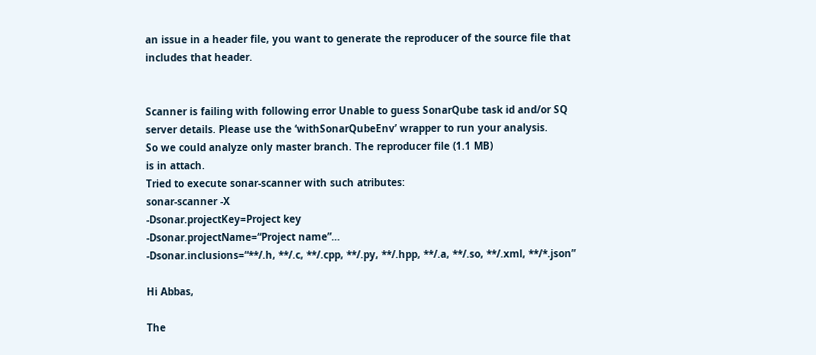an issue in a header file, you want to generate the reproducer of the source file that includes that header.


Scanner is failing with following error Unable to guess SonarQube task id and/or SQ server details. Please use the ‘withSonarQubeEnv’ wrapper to run your analysis.
So we could analyze only master branch. The reproducer file (1.1 MB)
is in attach.
Tried to execute sonar-scanner with such atributes:
sonar-scanner -X
-Dsonar.projectKey=Project key
-Dsonar.projectName=“Project name”…
-Dsonar.inclusions=“**/.h, **/.c, **/.cpp, **/.py, **/.hpp, **/.a, **/.so, **/.xml, **/*.json”

Hi Abbas,

The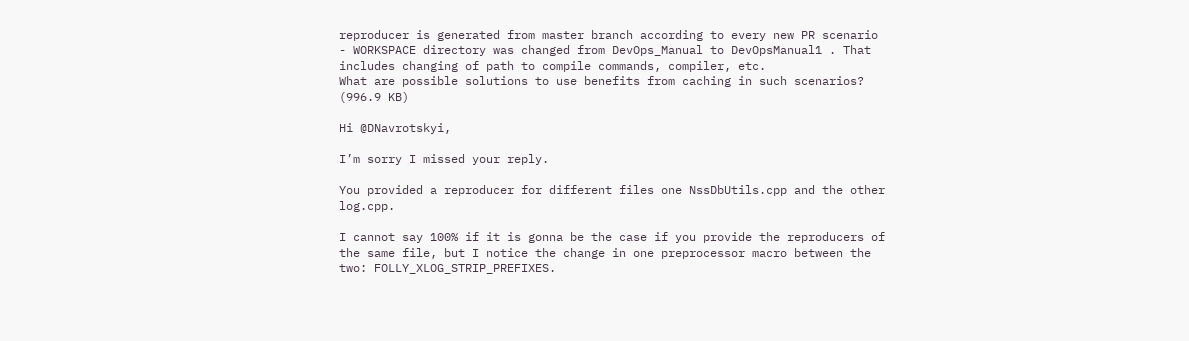reproducer is generated from master branch according to every new PR scenario - WORKSPACE directory was changed from DevOps_Manual to DevOpsManual1 . That includes changing of path to compile commands, compiler, etc.
What are possible solutions to use benefits from caching in such scenarios? (996.9 KB)

Hi @DNavrotskyi,

I’m sorry I missed your reply.

You provided a reproducer for different files one NssDbUtils.cpp and the other log.cpp.

I cannot say 100% if it is gonna be the case if you provide the reproducers of the same file, but I notice the change in one preprocessor macro between the two: FOLLY_XLOG_STRIP_PREFIXES.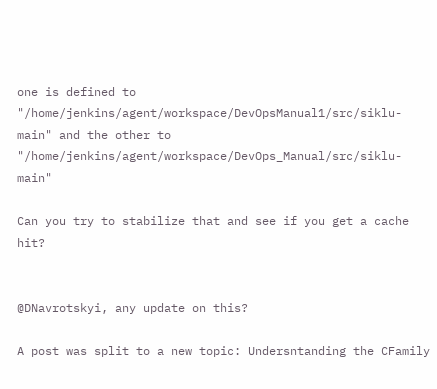one is defined to "/home/jenkins/agent/workspace/DevOpsManual1/src/siklu-main" and the other to "/home/jenkins/agent/workspace/DevOps_Manual/src/siklu-main"

Can you try to stabilize that and see if you get a cache hit?


@DNavrotskyi, any update on this?

A post was split to a new topic: Undersntanding the CFamily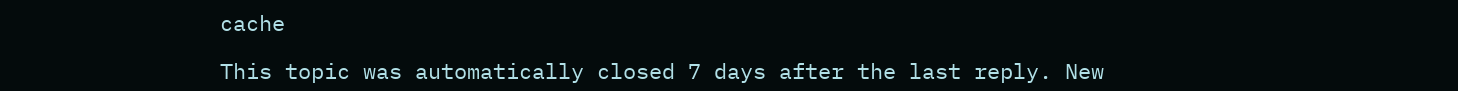cache

This topic was automatically closed 7 days after the last reply. New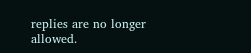replies are no longer allowed.